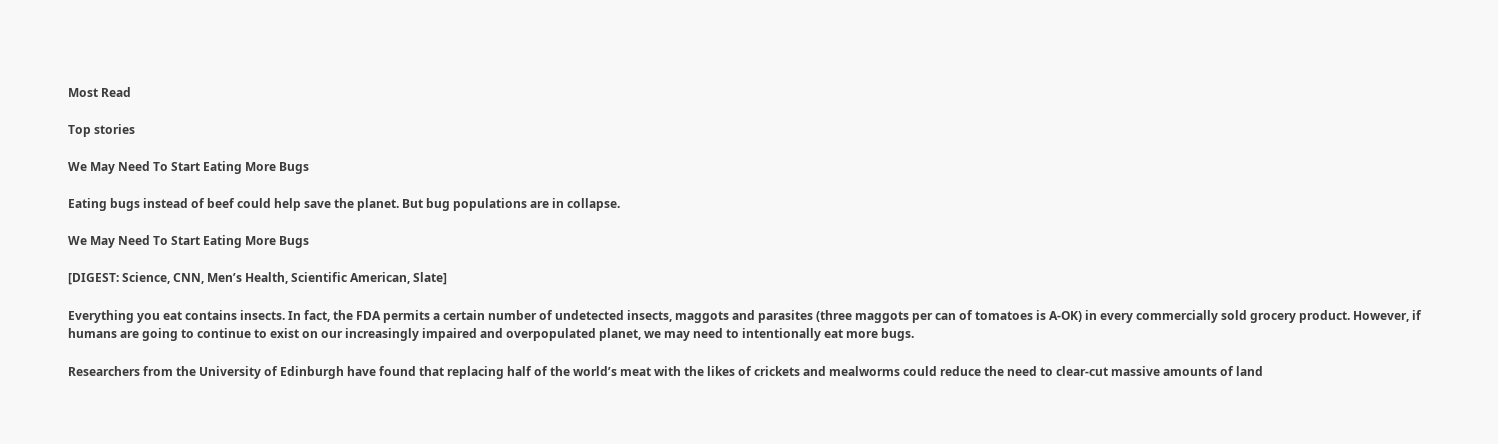Most Read

Top stories

We May Need To Start Eating More Bugs

Eating bugs instead of beef could help save the planet. But bug populations are in collapse.

We May Need To Start Eating More Bugs

[DIGEST: Science, CNN, Men’s Health, Scientific American, Slate]

Everything you eat contains insects. In fact, the FDA permits a certain number of undetected insects, maggots and parasites (three maggots per can of tomatoes is A-OK) in every commercially sold grocery product. However, if humans are going to continue to exist on our increasingly impaired and overpopulated planet, we may need to intentionally eat more bugs.

Researchers from the University of Edinburgh have found that replacing half of the world’s meat with the likes of crickets and mealworms could reduce the need to clear-cut massive amounts of land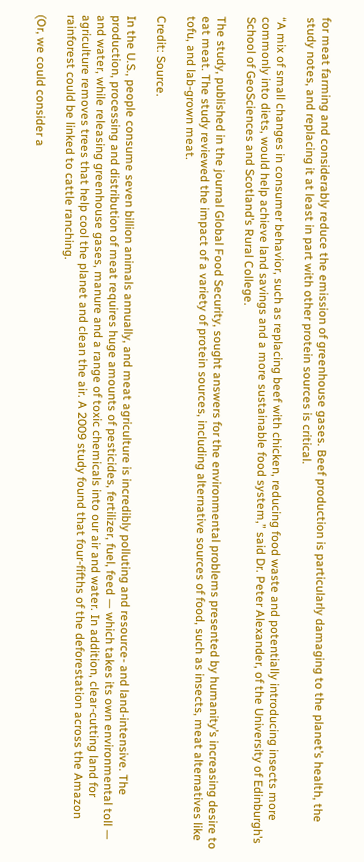for meat farming and considerably reduce the emission of greenhouse gases. Beef production is particularly damaging to the planet’s health, the study notes, and replacing it at least in part with other protein sources is critical.

“A mix of small changes in consumer behavior, such as replacing beef with chicken, reducing food waste and potentially introducing insects more commonly into diets, would help achieve land savings and a more sustainable food system,” said Dr. Peter Alexander, of the University of Edinburgh’s School of GeoSciences and Scotland’s Rural College.

The study, published in the journal Global Food Security, sought answers for the environmental problems presented by humanity’s increasing desire to eat meat. The study reviewed the impact of a variety of protein sources, including alternative sources of food, such as insects, meat alternatives like tofu, and lab-grown meat.

Credit: Source.

In the U.S., people consume seven billion animals annually, and meat agriculture is incredibly polluting and resource- and land-intensive. The production, processing and distribution of meat requires huge amounts of pesticides, fertilizer, fuel, feed — which takes its own environmental toll — and water, while releasing greenhouse gases, manure and a range of toxic chemicals into our air and water. In addition, clear-cutting land for agriculture removes trees that help cool the planet and clean the air. A 2009 study found that four-fifths of the deforestation across the Amazon rainforest could be linked to cattle ranching.

(Or, we could consider a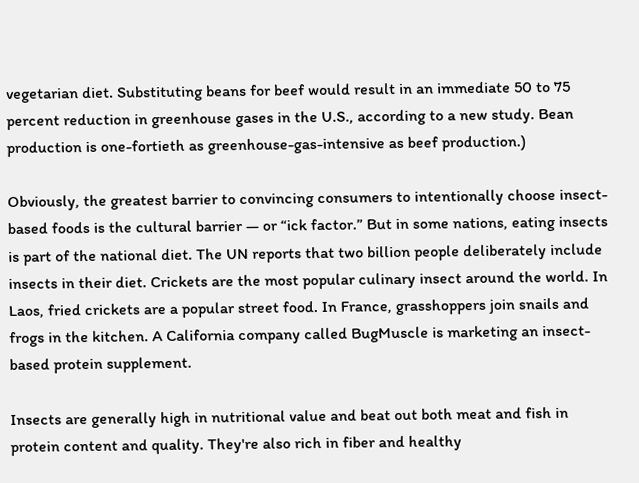vegetarian diet. Substituting beans for beef would result in an immediate 50 to 75 percent reduction in greenhouse gases in the U.S., according to a new study. Bean production is one-fortieth as greenhouse-gas-intensive as beef production.)

Obviously, the greatest barrier to convincing consumers to intentionally choose insect-based foods is the cultural barrier — or “ick factor.” But in some nations, eating insects is part of the national diet. The UN reports that two billion people deliberately include insects in their diet. Crickets are the most popular culinary insect around the world. In Laos, fried crickets are a popular street food. In France, grasshoppers join snails and frogs in the kitchen. A California company called BugMuscle is marketing an insect-based protein supplement.

Insects are generally high in nutritional value and beat out both meat and fish in protein content and quality. They're also rich in fiber and healthy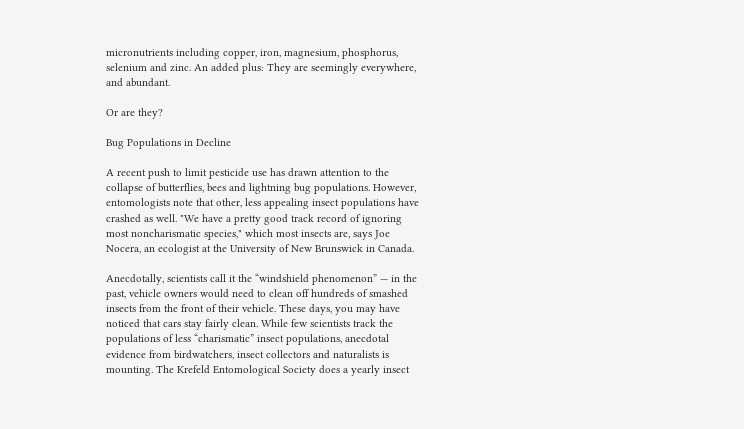micronutrients including copper, iron, magnesium, phosphorus, selenium and zinc. An added plus: They are seemingly everywhere, and abundant.

Or are they?

Bug Populations in Decline

A recent push to limit pesticide use has drawn attention to the collapse of butterflies, bees and lightning bug populations. However, entomologists note that other, less appealing insect populations have crashed as well. "We have a pretty good track record of ignoring most noncharismatic species," which most insects are, says Joe Nocera, an ecologist at the University of New Brunswick in Canada.

Anecdotally, scientists call it the “windshield phenomenon” — in the past, vehicle owners would need to clean off hundreds of smashed insects from the front of their vehicle. These days, you may have noticed that cars stay fairly clean. While few scientists track the populations of less “charismatic” insect populations, anecdotal evidence from birdwatchers, insect collectors and naturalists is mounting. The Krefeld Entomological Society does a yearly insect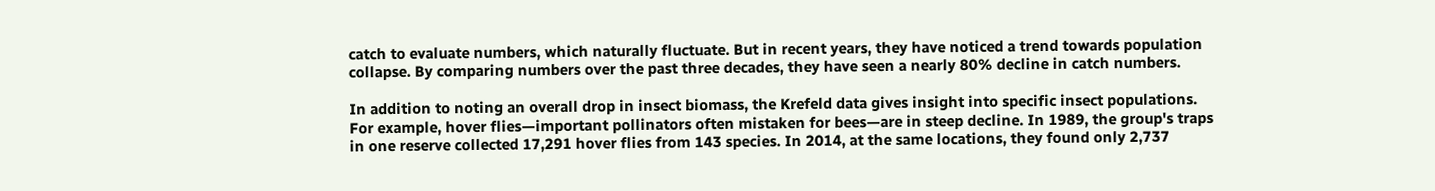catch to evaluate numbers, which naturally fluctuate. But in recent years, they have noticed a trend towards population collapse. By comparing numbers over the past three decades, they have seen a nearly 80% decline in catch numbers.

In addition to noting an overall drop in insect biomass, the Krefeld data gives insight into specific insect populations. For example, hover flies—important pollinators often mistaken for bees—are in steep decline. In 1989, the group's traps in one reserve collected 17,291 hover flies from 143 species. In 2014, at the same locations, they found only 2,737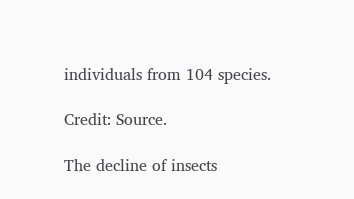individuals from 104 species.

Credit: Source.

The decline of insects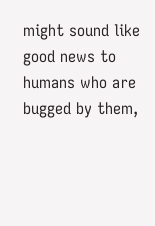might sound like good news to humans who are bugged by them,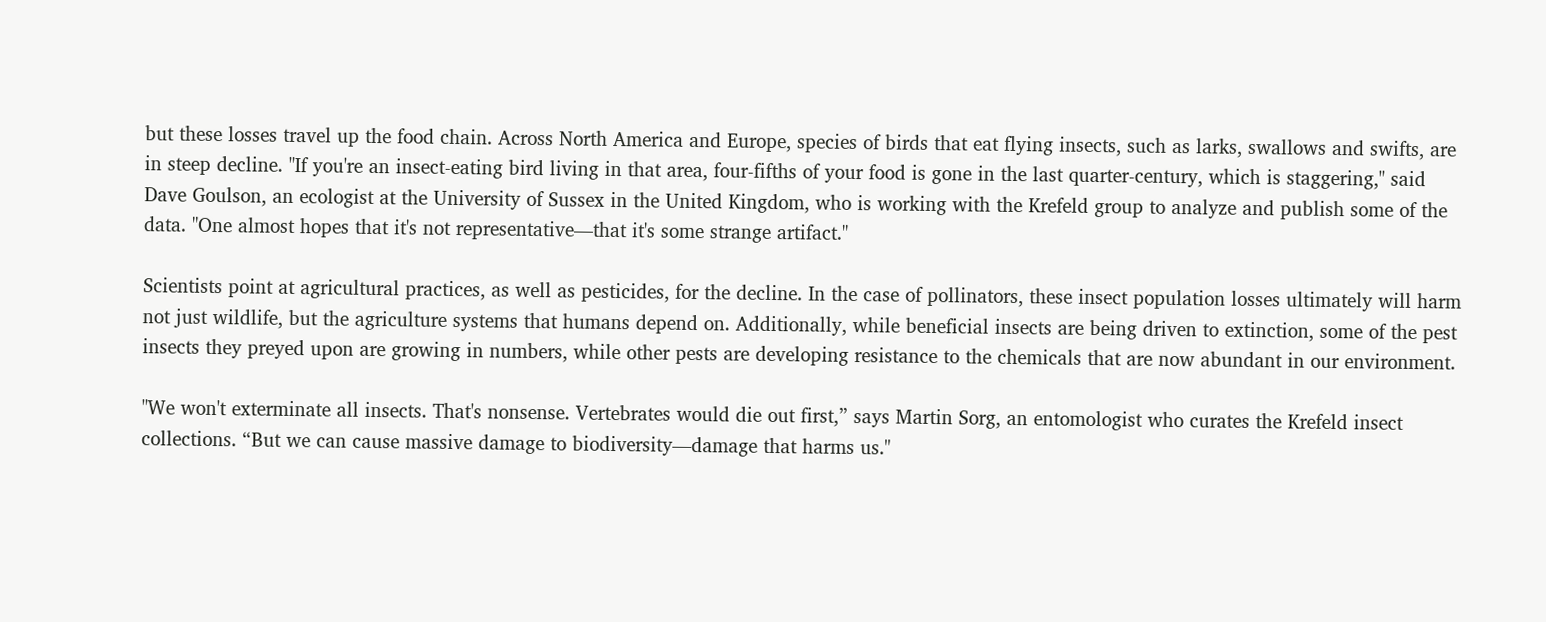but these losses travel up the food chain. Across North America and Europe, species of birds that eat flying insects, such as larks, swallows and swifts, are in steep decline. "If you're an insect-eating bird living in that area, four-fifths of your food is gone in the last quarter-century, which is staggering," said Dave Goulson, an ecologist at the University of Sussex in the United Kingdom, who is working with the Krefeld group to analyze and publish some of the data. "One almost hopes that it's not representative—that it's some strange artifact."

Scientists point at agricultural practices, as well as pesticides, for the decline. In the case of pollinators, these insect population losses ultimately will harm not just wildlife, but the agriculture systems that humans depend on. Additionally, while beneficial insects are being driven to extinction, some of the pest insects they preyed upon are growing in numbers, while other pests are developing resistance to the chemicals that are now abundant in our environment.

"We won't exterminate all insects. That's nonsense. Vertebrates would die out first,” says Martin Sorg, an entomologist who curates the Krefeld insect collections. “But we can cause massive damage to biodiversity—damage that harms us."